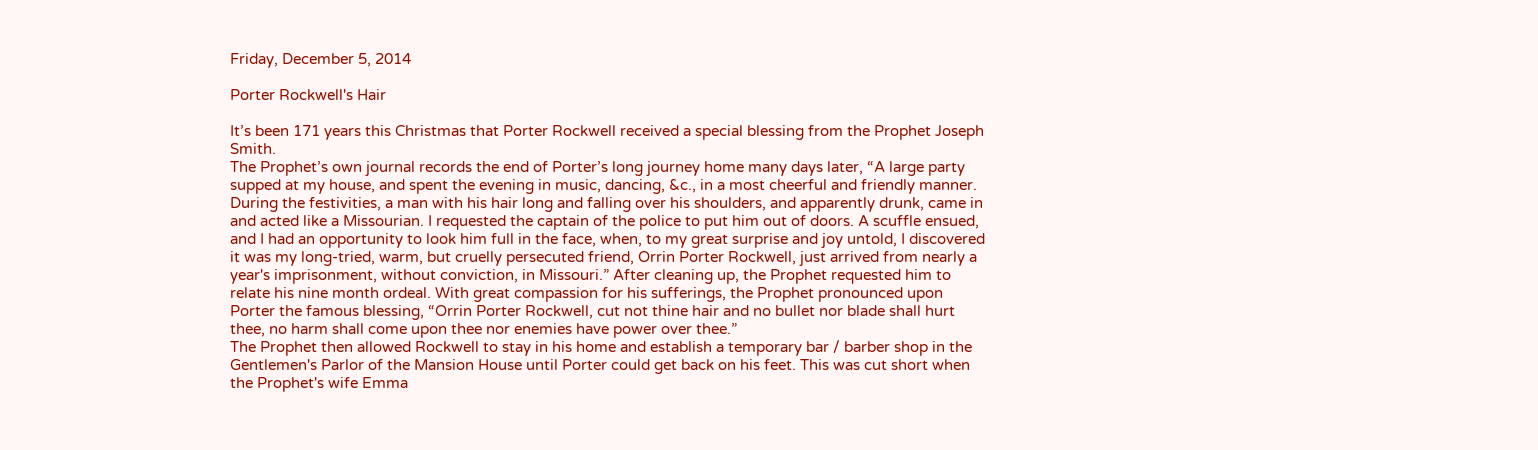Friday, December 5, 2014

Porter Rockwell's Hair

It’s been 171 years this Christmas that Porter Rockwell received a special blessing from the Prophet Joseph Smith.
The Prophet’s own journal records the end of Porter’s long journey home many days later, “A large party supped at my house, and spent the evening in music, dancing, &c., in a most cheerful and friendly manner. During the festivities, a man with his hair long and falling over his shoulders, and apparently drunk, came in and acted like a Missourian. I requested the captain of the police to put him out of doors. A scuffle ensued, and I had an opportunity to look him full in the face, when, to my great surprise and joy untold, I discovered it was my long-tried, warm, but cruelly persecuted friend, Orrin Porter Rockwell, just arrived from nearly a year's imprisonment, without conviction, in Missouri.” After cleaning up, the Prophet requested him to relate his nine month ordeal. With great compassion for his sufferings, the Prophet pronounced upon Porter the famous blessing, “Orrin Porter Rockwell, cut not thine hair and no bullet nor blade shall hurt thee, no harm shall come upon thee nor enemies have power over thee.”
The Prophet then allowed Rockwell to stay in his home and establish a temporary bar / barber shop in the Gentlemen's Parlor of the Mansion House until Porter could get back on his feet. This was cut short when the Prophet's wife Emma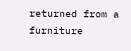returned from a furniture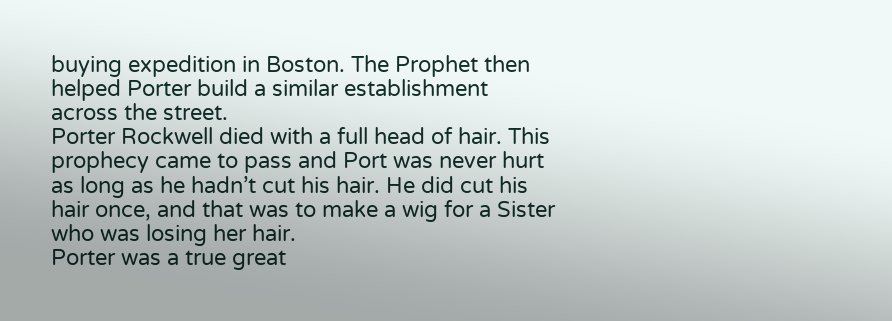buying expedition in Boston. The Prophet then helped Porter build a similar establishment across the street.
Porter Rockwell died with a full head of hair. This prophecy came to pass and Port was never hurt as long as he hadn’t cut his hair. He did cut his hair once, and that was to make a wig for a Sister who was losing her hair.
Porter was a true great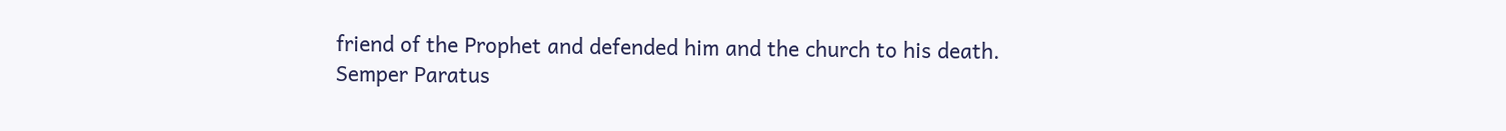friend of the Prophet and defended him and the church to his death.
Semper Paratus